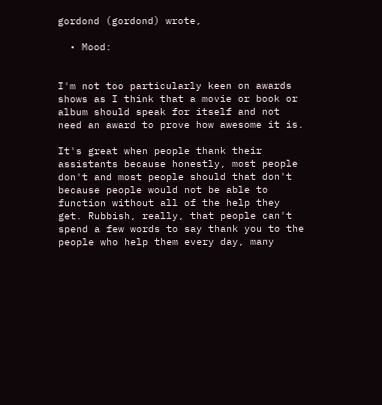gordond (gordond) wrote,

  • Mood:


I'm not too particularly keen on awards shows as I think that a movie or book or album should speak for itself and not need an award to prove how awesome it is.

It's great when people thank their assistants because honestly, most people don't and most people should that don't because people would not be able to function without all of the help they get. Rubbish, really, that people can't spend a few words to say thank you to the people who help them every day, many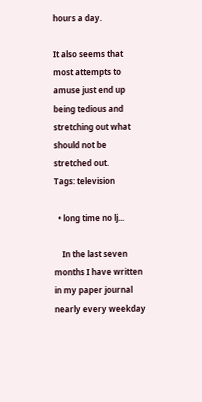hours a day.

It also seems that most attempts to amuse just end up being tedious and stretching out what should not be stretched out.
Tags: television

  • long time no lj...

    In the last seven months I have written in my paper journal nearly every weekday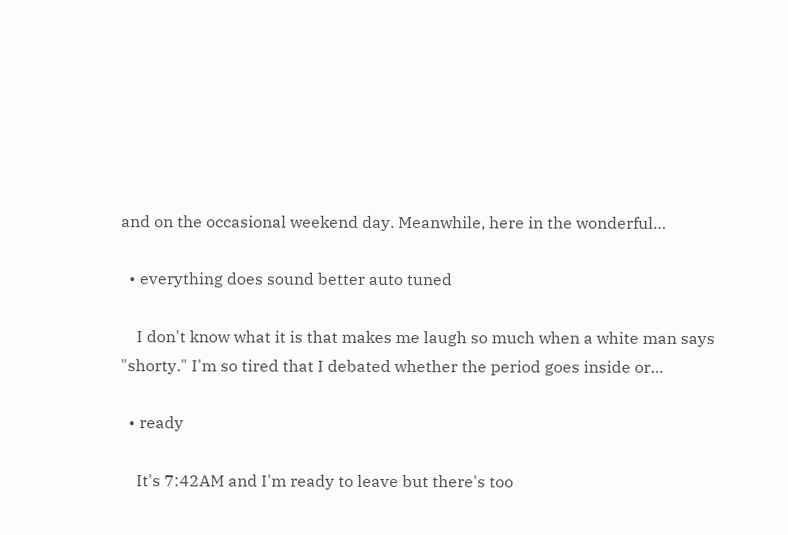and on the occasional weekend day. Meanwhile, here in the wonderful…

  • everything does sound better auto tuned

    I don't know what it is that makes me laugh so much when a white man says "shorty." I'm so tired that I debated whether the period goes inside or…

  • ready

    It's 7:42AM and I'm ready to leave but there's too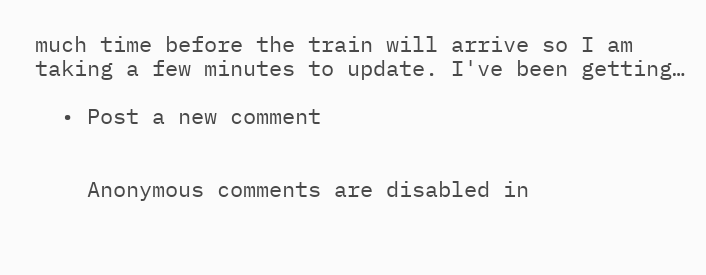much time before the train will arrive so I am taking a few minutes to update. I've been getting…

  • Post a new comment


    Anonymous comments are disabled in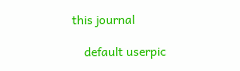this journal

    default userpic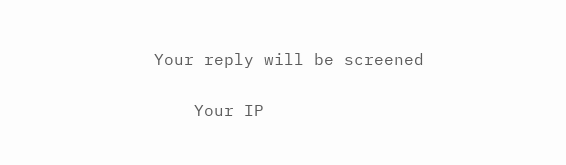Your reply will be screened

    Your IP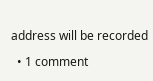address will be recorded

  • 1 comment